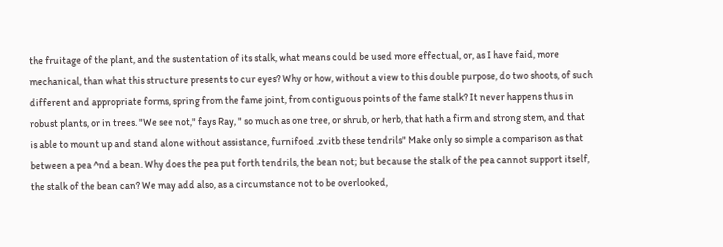the fruitage of the plant, and the sustentation of its stalk, what means could be used more effectual, or, as I have faid, more mechanical, than what this structure presents to cur eyes? Why or how, without a view to this double purpose, do two shoots, of such different and appropriate forms, spring from the fame joint, from contiguous points of the fame stalk? It never happens thus in robust plants, or in trees. "We see not," fays Ray, " so much as one tree, or shrub, or herb, that hath a firm and strong stem, and that is able to mount up and stand alone without assistance, furnifoed .zvitb these tendrils" Make only so simple a comparison as that between a pea ^nd a bean. Why does the pea put forth tendrils, the bean not; but because the stalk of the pea cannot support itself, the stalk of the bean can? We may add also, as a circumstance not to be overlooked,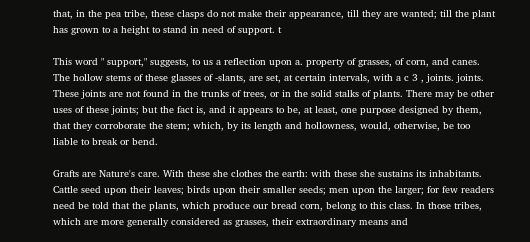that, in the pea tribe, these clasps do not make their appearance, till they are wanted; till the plant has grown to a height to stand in need of support. t

This word " support," suggests, to us a reflection upon a. property of grasses, of corn, and canes. The hollow stems of these glasses of -slants, are set, at certain intervals, with a c 3 , joints. joints. These joints are not found in the trunks of trees, or in the solid stalks of plants. There may be other uses of these joints; but the fact is, and it appears to be, at least, one purpose designed by them, that they corroborate the stem; which, by its length and hollowness, would, otherwise, be too liable to break or bend.

Grafts are Nature's care. With these she clothes the earth: with these she sustains its inhabitants. Cattle seed upon their leaves; birds upon their smaller seeds; men upon the larger; for few readers need be told that the plants, which produce our bread corn, belong to this class. In those tribes, which are more generally considered as grasses, their extraordinary means and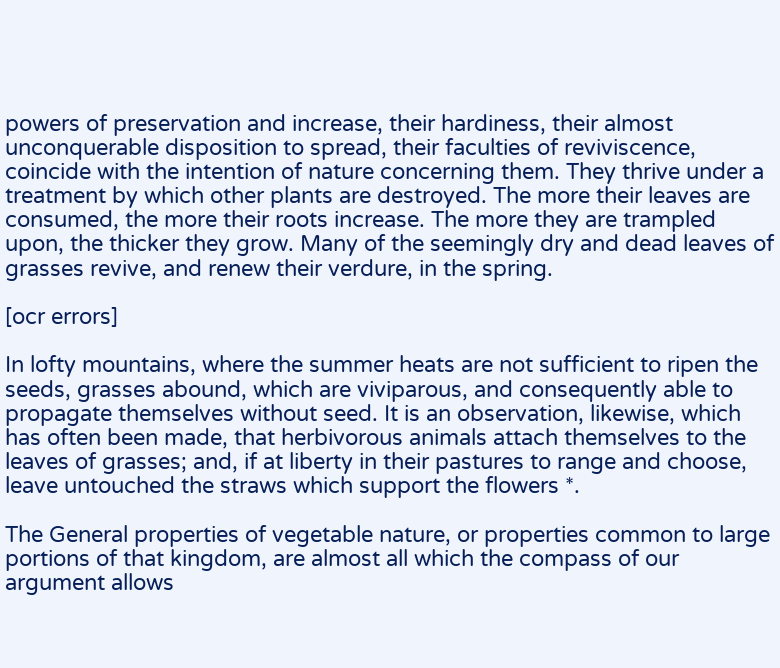powers of preservation and increase, their hardiness, their almost unconquerable disposition to spread, their faculties of reviviscence, coincide with the intention of nature concerning them. They thrive under a treatment by which other plants are destroyed. The more their leaves are consumed, the more their roots increase. The more they are trampled upon, the thicker they grow. Many of the seemingly dry and dead leaves of grasses revive, and renew their verdure, in the spring.

[ocr errors]

In lofty mountains, where the summer heats are not sufficient to ripen the seeds, grasses abound, which are viviparous, and consequently able to propagate themselves without seed. It is an observation, likewise, which has often been made, that herbivorous animals attach themselves to the leaves of grasses; and, if at liberty in their pastures to range and choose, leave untouched the straws which support the flowers *.

The General properties of vegetable nature, or properties common to large portions of that kingdom, are almost all which the compass of our argument allows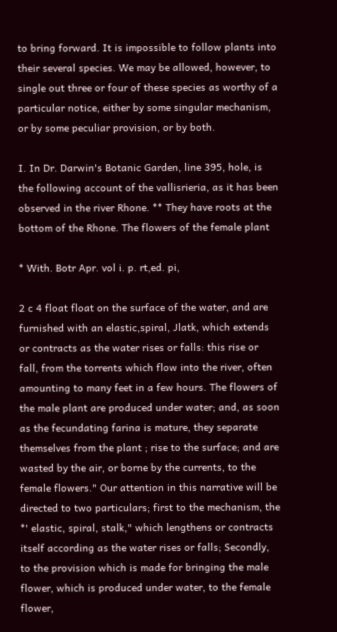to bring forward. It is impossible to follow plants into their several species. We may be allowed, however, to single out three or four of these species as worthy of a particular notice, either by some singular mechanism, or by some peculiar provision, or by both.

I. In Dr. Darwin's Botanic Garden, line 395, hole, is the following account of the vallisrieria, as it has been observed in the river Rhone. ** They have roots at the bottom of the Rhone. The flowers of the female plant

* With. Botr Apr. vol i. p. rt,ed. pi,

2 c 4 float float on the surface of the water, and are furnished with an elastic,spiral, Jlatk, which extends or contracts as the water rises or falls: this rise or fall, from the torrents which flow into the river, often amounting to many feet in a few hours. The flowers of the male plant are produced under water; and, as soon as the fecundating farina is mature, they separate themselves from the plant ; rise to the surface; and are wasted by the air, or borne by the currents, to the female flowers." Our attention in this narrative will be directed to two particulars; first to the mechanism, the *' elastic, spiral, stalk," which lengthens or contracts itself according as the water rises or falls; Secondly, to the provision which is made for bringing the male flower, which is produced under water, to the female flower,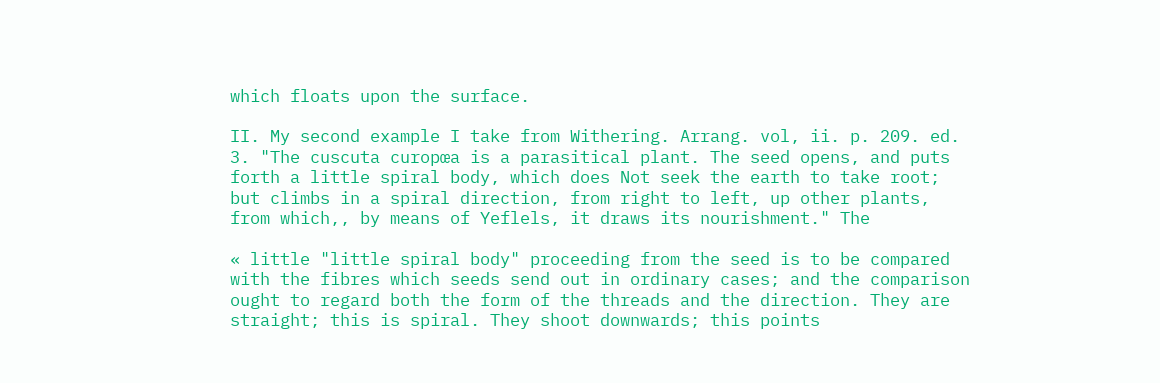which floats upon the surface.

II. My second example I take from Withering. Arrang. vol, ii. p. 209. ed. 3. "The cuscuta curopœa is a parasitical plant. The seed opens, and puts forth a little spiral body, which does Not seek the earth to take root; but climbs in a spiral direction, from right to left, up other plants, from which,, by means of Yeflels, it draws its nourishment." The

« little "little spiral body" proceeding from the seed is to be compared with the fibres which seeds send out in ordinary cases; and the comparison ought to regard both the form of the threads and the direction. They are straight; this is spiral. They shoot downwards; this points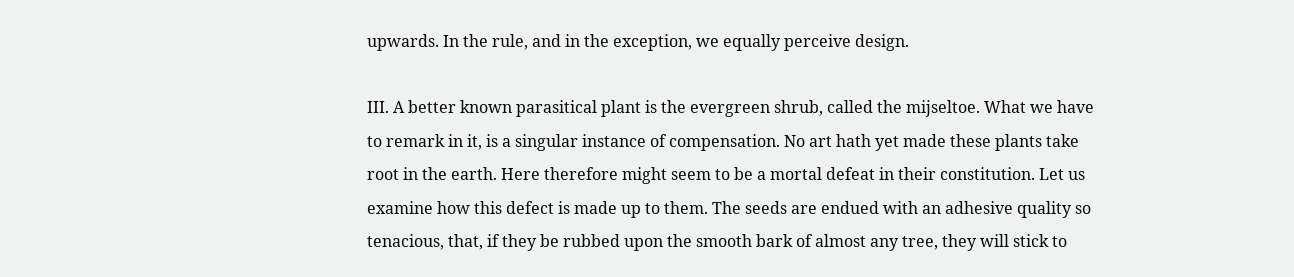upwards. In the rule, and in the exception, we equally perceive design.

III. A better known parasitical plant is the evergreen shrub, called the mijseltoe. What we have to remark in it, is a singular instance of compensation. No art hath yet made these plants take root in the earth. Here therefore might seem to be a mortal defeat in their constitution. Let us examine how this defect is made up to them. The seeds are endued with an adhesive quality so tenacious, that, if they be rubbed upon the smooth bark of almost any tree, they will stick to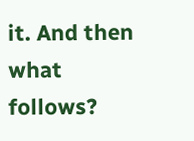it. And then what follows?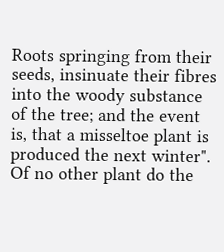Roots springing from their seeds, insinuate their fibres into the woody substance of the tree; and the event is, that a misseltoe plant is produced the next winter". Of no other plant do the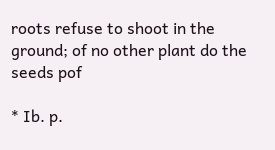roots refuse to shoot in the ground; of no other plant do the seeds pof

* Ib. p.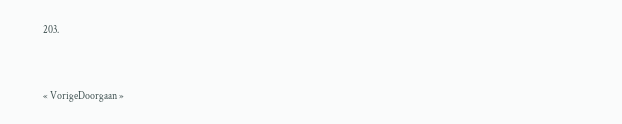203.


« VorigeDoorgaan »